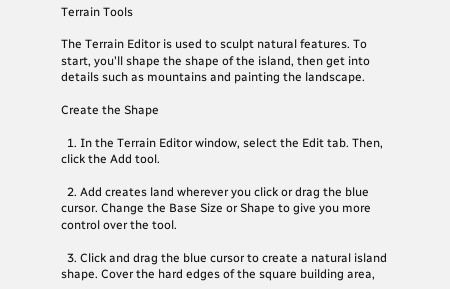Terrain Tools

The Terrain Editor is used to sculpt natural features. To start, you'll shape the shape of the island, then get into details such as mountains and painting the landscape.

Create the Shape

  1. In the Terrain Editor window, select the Edit tab. Then, click the Add tool.

  2. Add creates land wherever you click or drag the blue cursor. Change the Base Size or Shape to give you more control over the tool.

  3. Click and drag the blue cursor to create a natural island shape. Cover the hard edges of the square building area,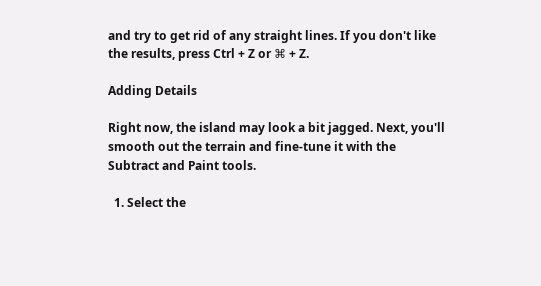and try to get rid of any straight lines. If you don't like the results, press Ctrl + Z or ⌘ + Z.

Adding Details

Right now, the island may look a bit jagged. Next, you'll smooth out the terrain and fine-tune it with the Subtract and Paint tools.

  1. Select the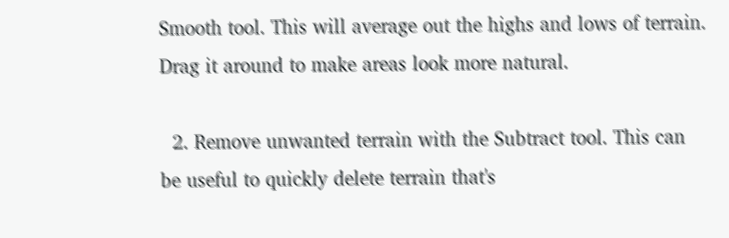Smooth tool. This will average out the highs and lows of terrain. Drag it around to make areas look more natural.

  2. Remove unwanted terrain with the Subtract tool. This can be useful to quickly delete terrain that's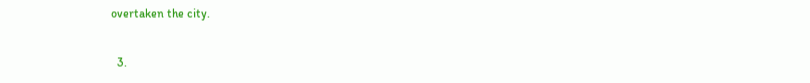overtaken the city.

  3.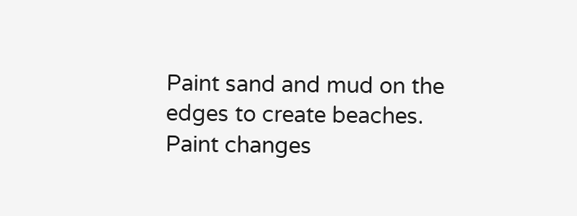Paint sand and mud on the edges to create beaches. Paint changes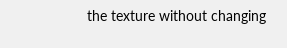the texture without changing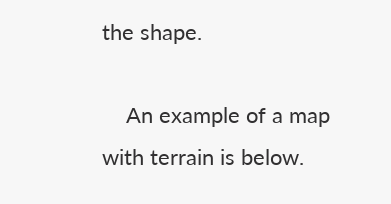the shape.

    An example of a map with terrain is below.